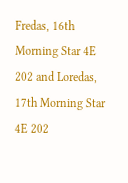Fredas, 16th Morning Star 4E 202 and Loredas, 17th Morning Star 4E 202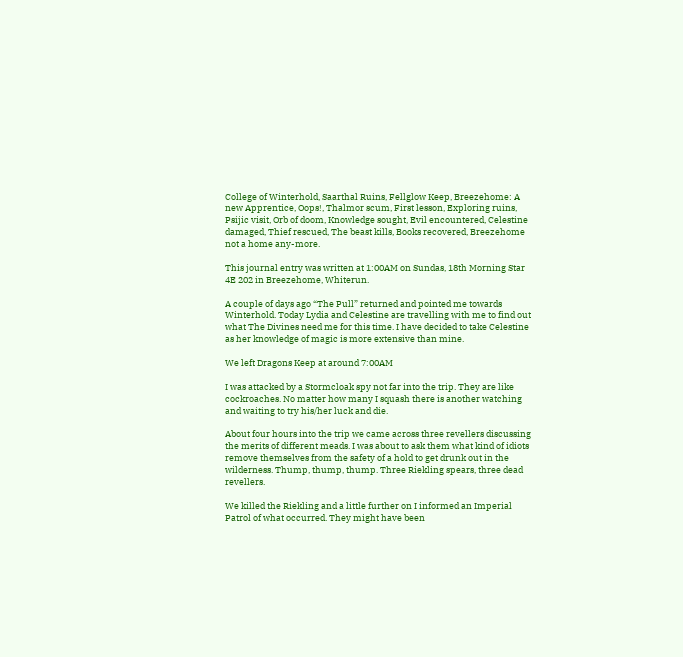College of Winterhold, Saarthal Ruins, Fellglow Keep, Breezehome: A new Apprentice, Oops!, Thalmor scum, First lesson, Exploring ruins, Psijic visit, Orb of doom, Knowledge sought, Evil encountered, Celestine damaged, Thief rescued, The beast kills, Books recovered, Breezehome not a home any-more.

This journal entry was written at 1:00AM on Sundas, 18th Morning Star 4E 202 in Breezehome, Whiterun.

A couple of days ago “The Pull” returned and pointed me towards Winterhold. Today Lydia and Celestine are travelling with me to find out what The Divines need me for this time. I have decided to take Celestine as her knowledge of magic is more extensive than mine.

We left Dragons Keep at around 7:00AM

I was attacked by a Stormcloak spy not far into the trip. They are like cockroaches. No matter how many I squash there is another watching and waiting to try his/her luck and die.

About four hours into the trip we came across three revellers discussing the merits of different meads. I was about to ask them what kind of idiots remove themselves from the safety of a hold to get drunk out in the wilderness. Thump, thump, thump. Three Riekling spears, three dead revellers.

We killed the Riekling and a little further on I informed an Imperial Patrol of what occurred. They might have been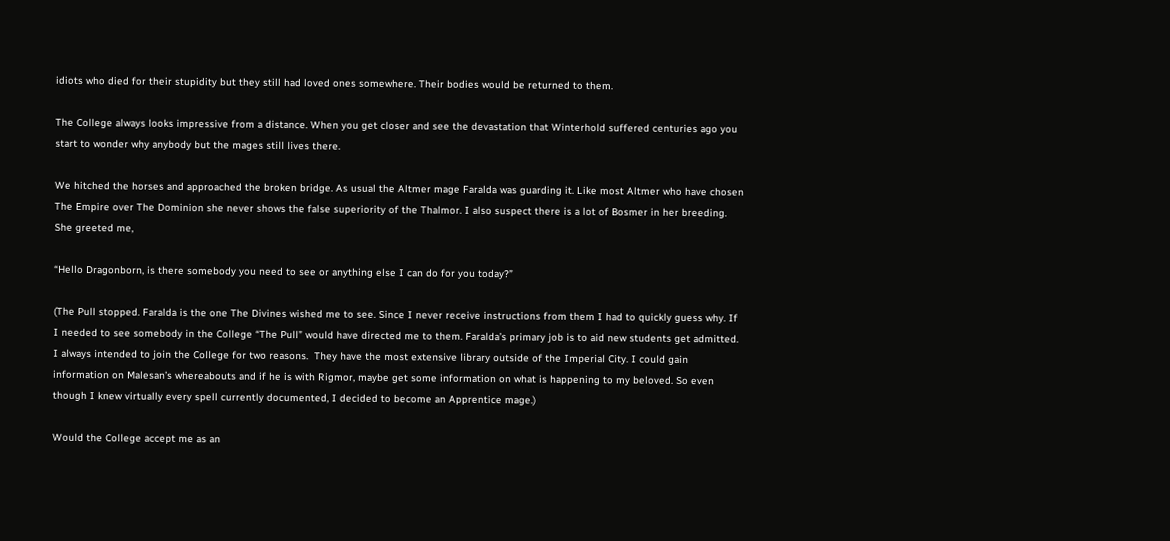idiots who died for their stupidity but they still had loved ones somewhere. Their bodies would be returned to them.

The College always looks impressive from a distance. When you get closer and see the devastation that Winterhold suffered centuries ago you start to wonder why anybody but the mages still lives there.

We hitched the horses and approached the broken bridge. As usual the Altmer mage Faralda was guarding it. Like most Altmer who have chosen The Empire over The Dominion she never shows the false superiority of the Thalmor. I also suspect there is a lot of Bosmer in her breeding. She greeted me,

“Hello Dragonborn, is there somebody you need to see or anything else I can do for you today?”

(The Pull stopped. Faralda is the one The Divines wished me to see. Since I never receive instructions from them I had to quickly guess why. If I needed to see somebody in the College “The Pull” would have directed me to them. Faralda’s primary job is to aid new students get admitted. I always intended to join the College for two reasons.  They have the most extensive library outside of the Imperial City. I could gain information on Malesan’s whereabouts and if he is with Rigmor, maybe get some information on what is happening to my beloved. So even though I knew virtually every spell currently documented, I decided to become an Apprentice mage.)

Would the College accept me as an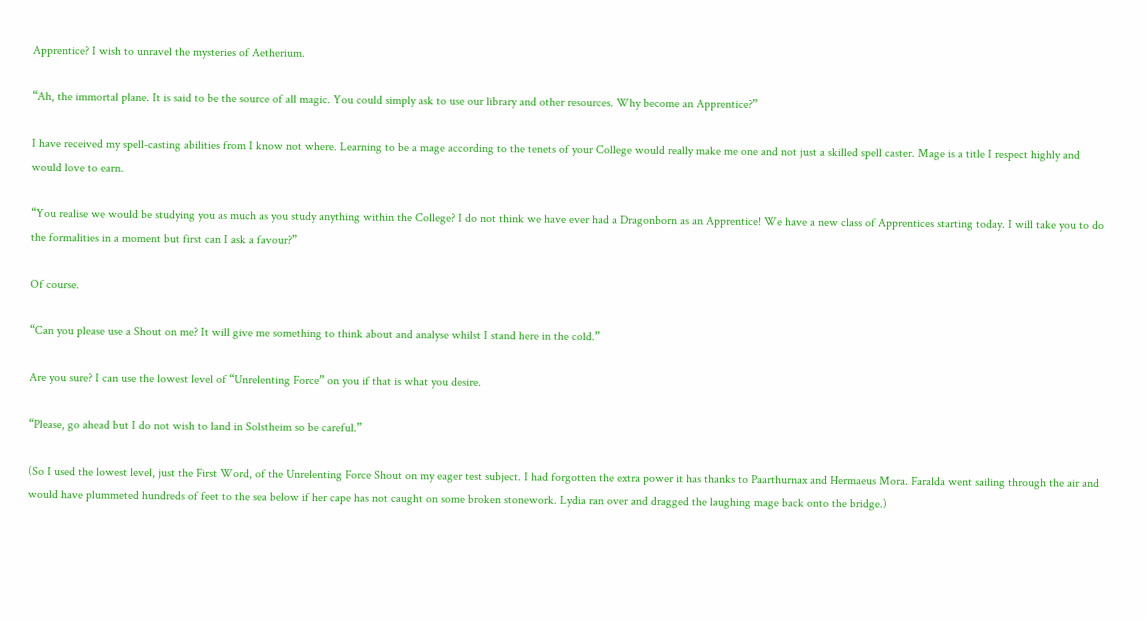Apprentice? I wish to unravel the mysteries of Aetherium.

“Ah, the immortal plane. It is said to be the source of all magic. You could simply ask to use our library and other resources. Why become an Apprentice?”

I have received my spell-casting abilities from I know not where. Learning to be a mage according to the tenets of your College would really make me one and not just a skilled spell caster. Mage is a title I respect highly and would love to earn.

“You realise we would be studying you as much as you study anything within the College? I do not think we have ever had a Dragonborn as an Apprentice! We have a new class of Apprentices starting today. I will take you to do the formalities in a moment but first can I ask a favour?”

Of course.

“Can you please use a Shout on me? It will give me something to think about and analyse whilst I stand here in the cold.”

Are you sure? I can use the lowest level of “Unrelenting Force” on you if that is what you desire.

“Please, go ahead but I do not wish to land in Solstheim so be careful.”

(So I used the lowest level, just the First Word, of the Unrelenting Force Shout on my eager test subject. I had forgotten the extra power it has thanks to Paarthurnax and Hermaeus Mora. Faralda went sailing through the air and would have plummeted hundreds of feet to the sea below if her cape has not caught on some broken stonework. Lydia ran over and dragged the laughing mage back onto the bridge.)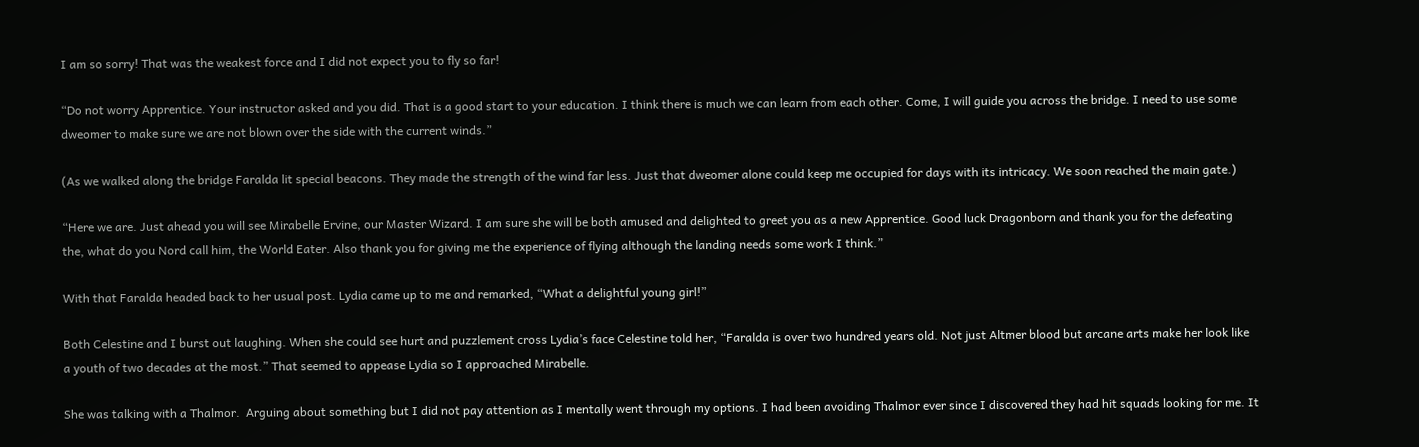I am so sorry! That was the weakest force and I did not expect you to fly so far!

“Do not worry Apprentice. Your instructor asked and you did. That is a good start to your education. I think there is much we can learn from each other. Come, I will guide you across the bridge. I need to use some dweomer to make sure we are not blown over the side with the current winds.”

(As we walked along the bridge Faralda lit special beacons. They made the strength of the wind far less. Just that dweomer alone could keep me occupied for days with its intricacy. We soon reached the main gate.)

“Here we are. Just ahead you will see Mirabelle Ervine, our Master Wizard. I am sure she will be both amused and delighted to greet you as a new Apprentice. Good luck Dragonborn and thank you for the defeating the, what do you Nord call him, the World Eater. Also thank you for giving me the experience of flying although the landing needs some work I think.”

With that Faralda headed back to her usual post. Lydia came up to me and remarked, “What a delightful young girl!”

Both Celestine and I burst out laughing. When she could see hurt and puzzlement cross Lydia’s face Celestine told her, “Faralda is over two hundred years old. Not just Altmer blood but arcane arts make her look like a youth of two decades at the most.” That seemed to appease Lydia so I approached Mirabelle.

She was talking with a Thalmor.  Arguing about something but I did not pay attention as I mentally went through my options. I had been avoiding Thalmor ever since I discovered they had hit squads looking for me. It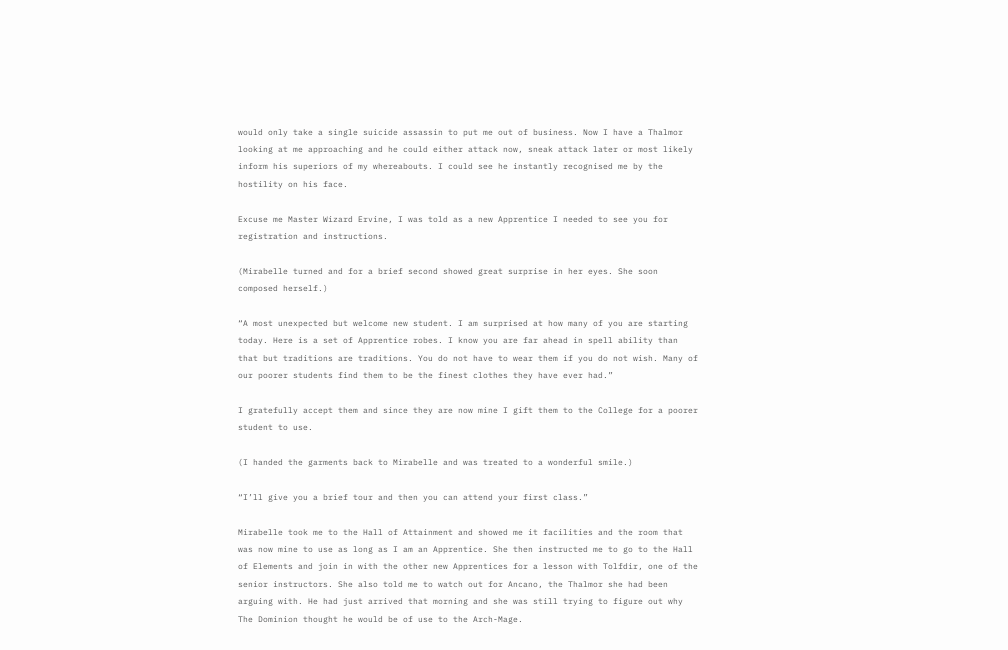would only take a single suicide assassin to put me out of business. Now I have a Thalmor looking at me approaching and he could either attack now, sneak attack later or most likely inform his superiors of my whereabouts. I could see he instantly recognised me by the hostility on his face.

Excuse me Master Wizard Ervine, I was told as a new Apprentice I needed to see you for registration and instructions.

(Mirabelle turned and for a brief second showed great surprise in her eyes. She soon composed herself.)

“A most unexpected but welcome new student. I am surprised at how many of you are starting today. Here is a set of Apprentice robes. I know you are far ahead in spell ability than that but traditions are traditions. You do not have to wear them if you do not wish. Many of our poorer students find them to be the finest clothes they have ever had.”

I gratefully accept them and since they are now mine I gift them to the College for a poorer student to use.

(I handed the garments back to Mirabelle and was treated to a wonderful smile.)

“I’ll give you a brief tour and then you can attend your first class.”

Mirabelle took me to the Hall of Attainment and showed me it facilities and the room that was now mine to use as long as I am an Apprentice. She then instructed me to go to the Hall of Elements and join in with the other new Apprentices for a lesson with Tolfdir, one of the senior instructors. She also told me to watch out for Ancano, the Thalmor she had been arguing with. He had just arrived that morning and she was still trying to figure out why The Dominion thought he would be of use to the Arch-Mage.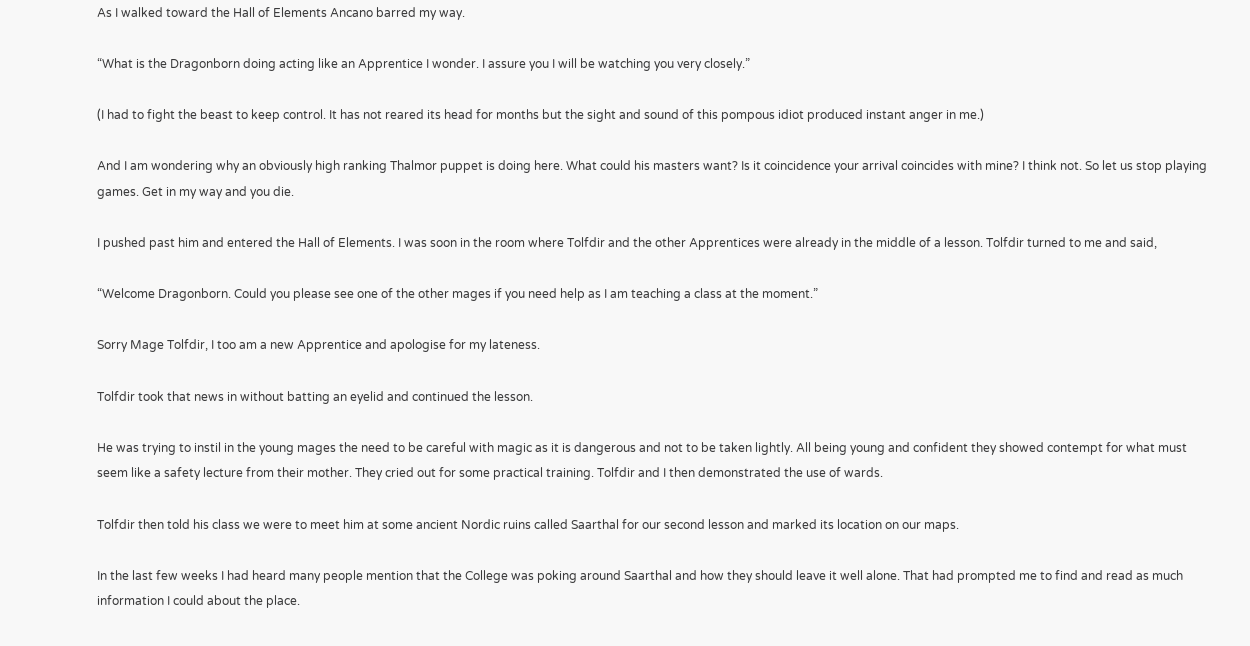As I walked toward the Hall of Elements Ancano barred my way.

“What is the Dragonborn doing acting like an Apprentice I wonder. I assure you I will be watching you very closely.”

(I had to fight the beast to keep control. It has not reared its head for months but the sight and sound of this pompous idiot produced instant anger in me.)

And I am wondering why an obviously high ranking Thalmor puppet is doing here. What could his masters want? Is it coincidence your arrival coincides with mine? I think not. So let us stop playing games. Get in my way and you die.

I pushed past him and entered the Hall of Elements. I was soon in the room where Tolfdir and the other Apprentices were already in the middle of a lesson. Tolfdir turned to me and said,

“Welcome Dragonborn. Could you please see one of the other mages if you need help as I am teaching a class at the moment.”

Sorry Mage Tolfdir, I too am a new Apprentice and apologise for my lateness.

Tolfdir took that news in without batting an eyelid and continued the lesson.

He was trying to instil in the young mages the need to be careful with magic as it is dangerous and not to be taken lightly. All being young and confident they showed contempt for what must seem like a safety lecture from their mother. They cried out for some practical training. Tolfdir and I then demonstrated the use of wards.

Tolfdir then told his class we were to meet him at some ancient Nordic ruins called Saarthal for our second lesson and marked its location on our maps.

In the last few weeks I had heard many people mention that the College was poking around Saarthal and how they should leave it well alone. That had prompted me to find and read as much information I could about the place.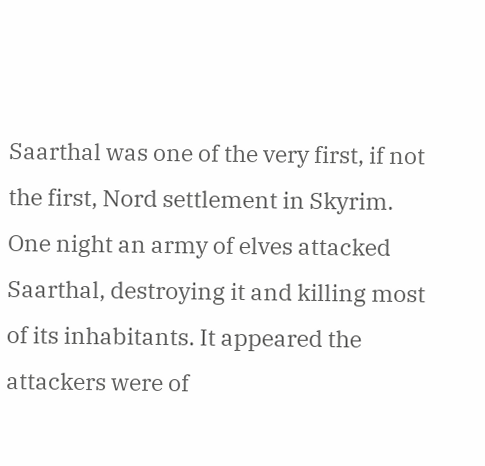Saarthal was one of the very first, if not the first, Nord settlement in Skyrim. One night an army of elves attacked Saarthal, destroying it and killing most of its inhabitants. It appeared the attackers were of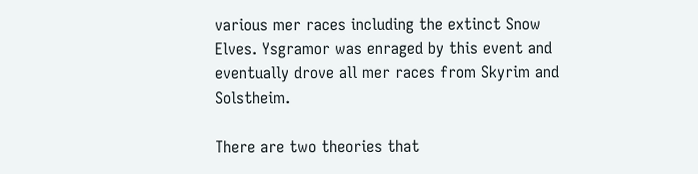various mer races including the extinct Snow Elves. Ysgramor was enraged by this event and eventually drove all mer races from Skyrim and Solstheim.

There are two theories that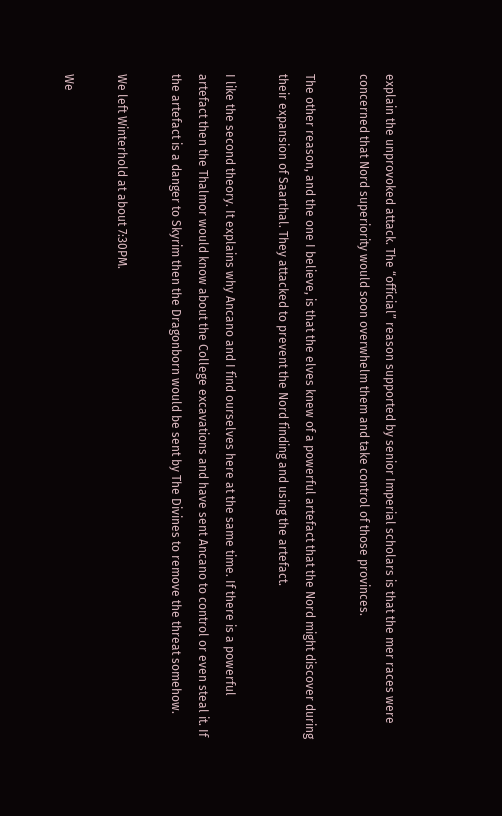explain the unprovoked attack. The “official” reason supported by senior Imperial scholars is that the mer races were concerned that Nord superiority would soon overwhelm them and take control of those provinces.

The other reason, and the one I believe, is that the elves knew of a powerful artefact that the Nord might discover during their expansion of Saarthal. They attacked to prevent the Nord finding and using the artefact.

I like the second theory. It explains why Ancano and I find ourselves here at the same time. If there is a powerful artefact then the Thalmor would know about the College excavations and have sent Ancano to control or even steal it. If the artefact is a danger to Skyrim then the Dragonborn would be sent by The Divines to remove the threat somehow.

We left Winterhold at about 7:30PM.

We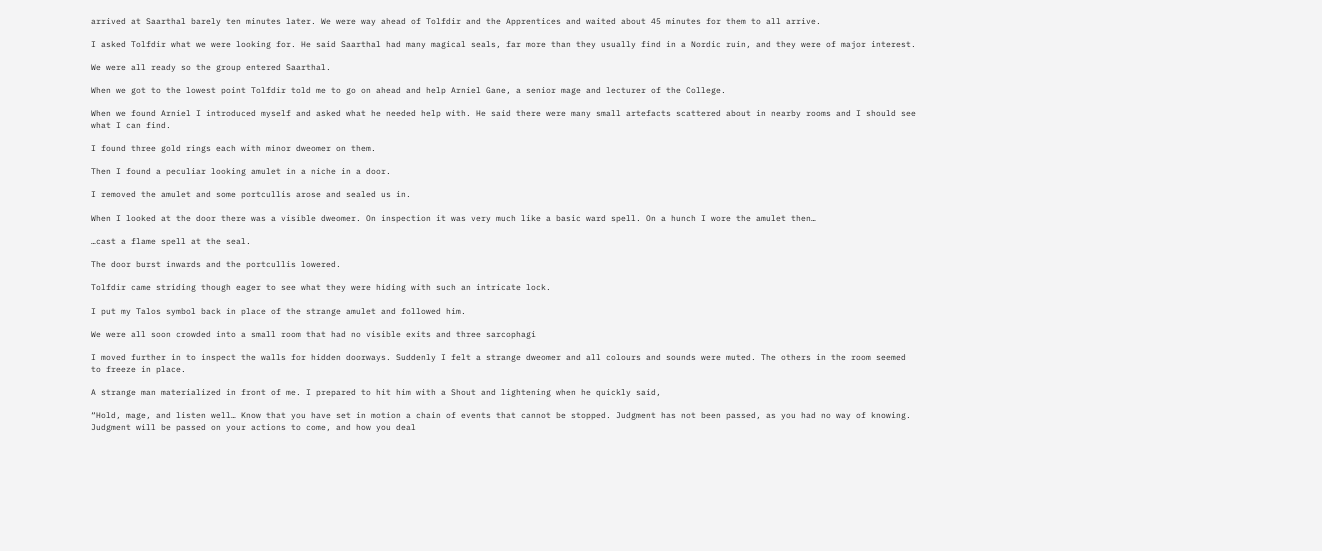arrived at Saarthal barely ten minutes later. We were way ahead of Tolfdir and the Apprentices and waited about 45 minutes for them to all arrive.

I asked Tolfdir what we were looking for. He said Saarthal had many magical seals, far more than they usually find in a Nordic ruin, and they were of major interest.

We were all ready so the group entered Saarthal.

When we got to the lowest point Tolfdir told me to go on ahead and help Arniel Gane, a senior mage and lecturer of the College.

When we found Arniel I introduced myself and asked what he needed help with. He said there were many small artefacts scattered about in nearby rooms and I should see what I can find.

I found three gold rings each with minor dweomer on them.

Then I found a peculiar looking amulet in a niche in a door.

I removed the amulet and some portcullis arose and sealed us in.

When I looked at the door there was a visible dweomer. On inspection it was very much like a basic ward spell. On a hunch I wore the amulet then…

…cast a flame spell at the seal.

The door burst inwards and the portcullis lowered.

Tolfdir came striding though eager to see what they were hiding with such an intricate lock.

I put my Talos symbol back in place of the strange amulet and followed him.

We were all soon crowded into a small room that had no visible exits and three sarcophagi

I moved further in to inspect the walls for hidden doorways. Suddenly I felt a strange dweomer and all colours and sounds were muted. The others in the room seemed to freeze in place.

A strange man materialized in front of me. I prepared to hit him with a Shout and lightening when he quickly said,

“Hold, mage, and listen well… Know that you have set in motion a chain of events that cannot be stopped. Judgment has not been passed, as you had no way of knowing. Judgment will be passed on your actions to come, and how you deal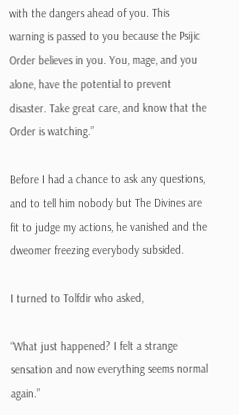with the dangers ahead of you. This warning is passed to you because the Psijic Order believes in you. You, mage, and you alone, have the potential to prevent disaster. Take great care, and know that the Order is watching.”

Before I had a chance to ask any questions, and to tell him nobody but The Divines are fit to judge my actions, he vanished and the dweomer freezing everybody subsided.

I turned to Tolfdir who asked,

“What just happened? I felt a strange sensation and now everything seems normal again.”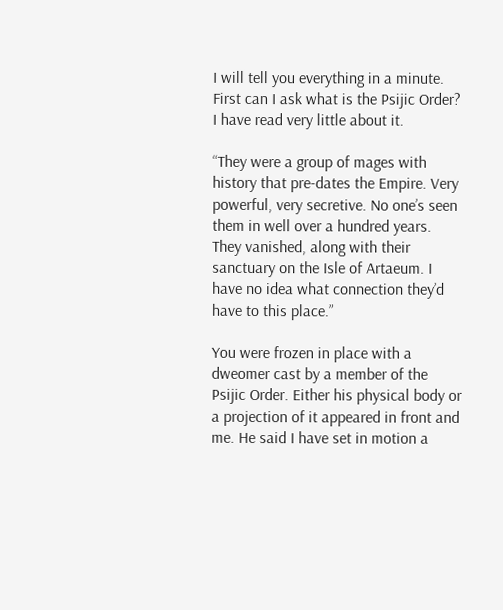I will tell you everything in a minute. First can I ask what is the Psijic Order? I have read very little about it.

“They were a group of mages with history that pre-dates the Empire. Very powerful, very secretive. No one’s seen them in well over a hundred years. They vanished, along with their sanctuary on the Isle of Artaeum. I have no idea what connection they’d have to this place.”

You were frozen in place with a dweomer cast by a member of the Psijic Order. Either his physical body or a projection of it appeared in front and me. He said I have set in motion a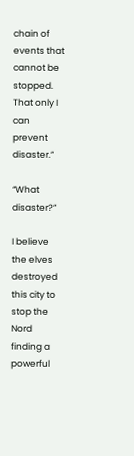chain of events that cannot be stopped. That only I can prevent disaster.”

“What disaster?”

I believe the elves destroyed this city to stop the Nord finding a powerful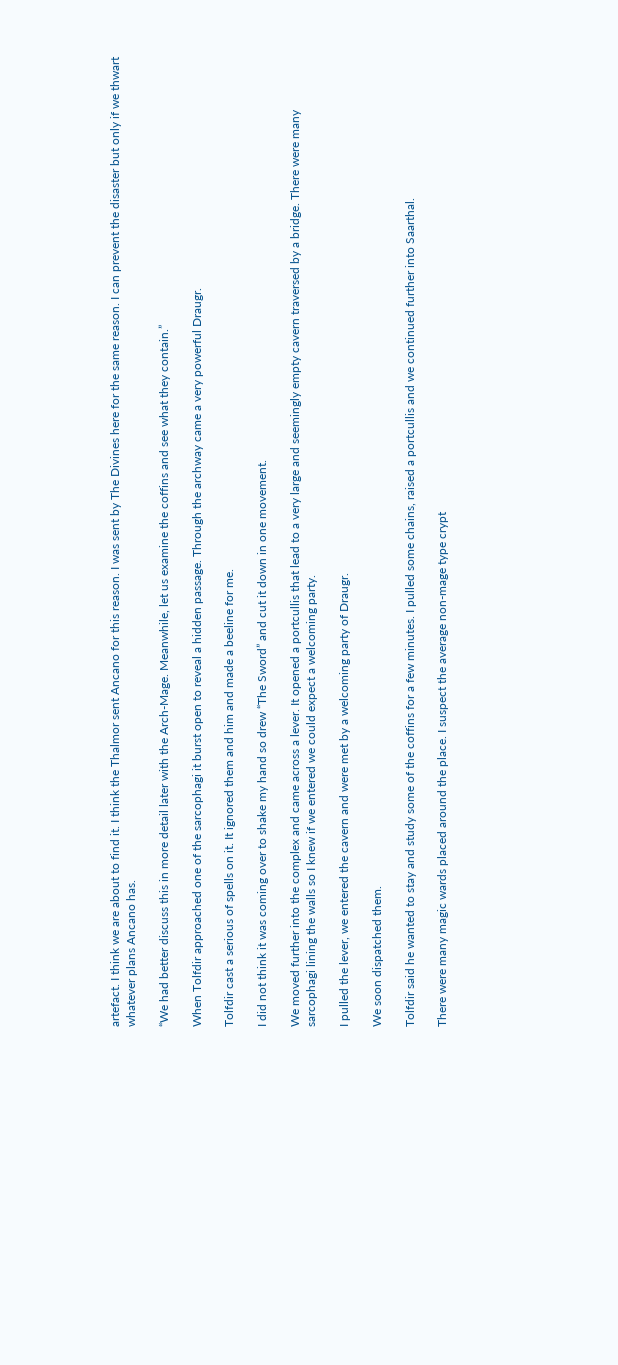artefact. I think we are about to find it. I think the Thalmor sent Ancano for this reason. I was sent by The Divines here for the same reason. I can prevent the disaster but only if we thwart whatever plans Ancano has.

“We had better discuss this in more detail later with the Arch-Mage. Meanwhile, let us examine the coffins and see what they contain.”

When Tolfdir approached one of the sarcophagi it burst open to reveal a hidden passage. Through the archway came a very powerful Draugr.

Tolfdir cast a serious of spells on it. It ignored them and him and made a beeline for me.

I did not think it was coming over to shake my hand so drew “The Sword” and cut it down in one movement.

We moved further into the complex and came across a lever. It opened a portcullis that lead to a very large and seemingly empty cavern traversed by a bridge. There were many sarcophagi lining the walls so I knew if we entered we could expect a welcoming party.

I pulled the lever, we entered the cavern and were met by a welcoming party of Draugr.

We soon dispatched them.

Tolfdir said he wanted to stay and study some of the coffins for a few minutes. I pulled some chains, raised a portcullis and we continued further into Saarthal.

There were many magic wards placed around the place. I suspect the average non-mage type crypt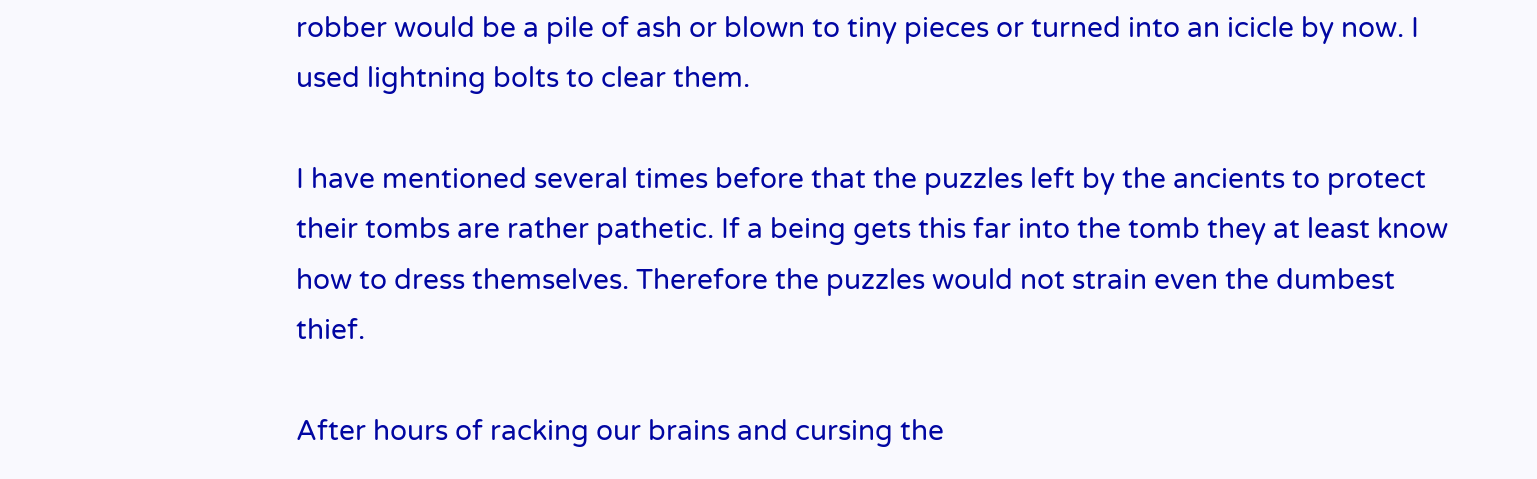robber would be a pile of ash or blown to tiny pieces or turned into an icicle by now. I used lightning bolts to clear them.

I have mentioned several times before that the puzzles left by the ancients to protect their tombs are rather pathetic. If a being gets this far into the tomb they at least know how to dress themselves. Therefore the puzzles would not strain even the dumbest thief.

After hours of racking our brains and cursing the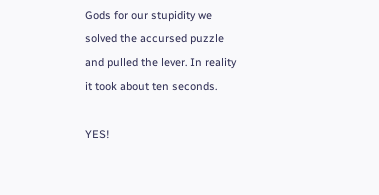Gods for our stupidity we solved the accursed puzzle and pulled the lever. In reality it took about ten seconds.

YES!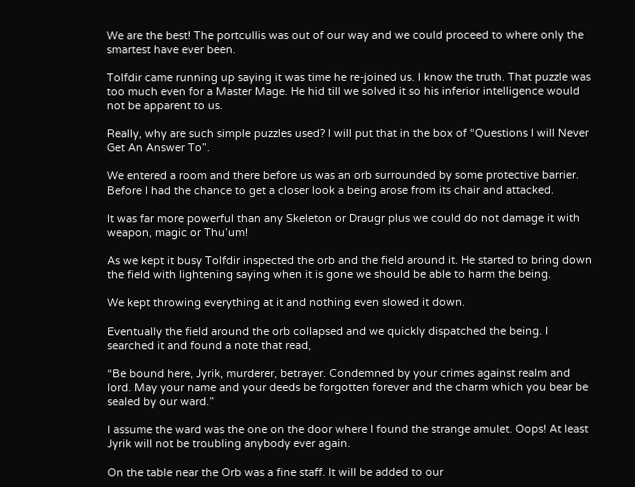We are the best! The portcullis was out of our way and we could proceed to where only the smartest have ever been.

Tolfdir came running up saying it was time he re-joined us. I know the truth. That puzzle was too much even for a Master Mage. He hid till we solved it so his inferior intelligence would not be apparent to us.

Really, why are such simple puzzles used? I will put that in the box of “Questions I will Never Get An Answer To”.

We entered a room and there before us was an orb surrounded by some protective barrier. Before I had the chance to get a closer look a being arose from its chair and attacked.

It was far more powerful than any Skeleton or Draugr plus we could do not damage it with weapon, magic or Thu’um!

As we kept it busy Tolfdir inspected the orb and the field around it. He started to bring down the field with lightening saying when it is gone we should be able to harm the being.

We kept throwing everything at it and nothing even slowed it down.

Eventually the field around the orb collapsed and we quickly dispatched the being. I searched it and found a note that read,

“Be bound here, Jyrik, murderer, betrayer. Condemned by your crimes against realm and lord. May your name and your deeds be forgotten forever and the charm which you bear be sealed by our ward.”

I assume the ward was the one on the door where I found the strange amulet. Oops! At least Jyrik will not be troubling anybody ever again.

On the table near the Orb was a fine staff. It will be added to our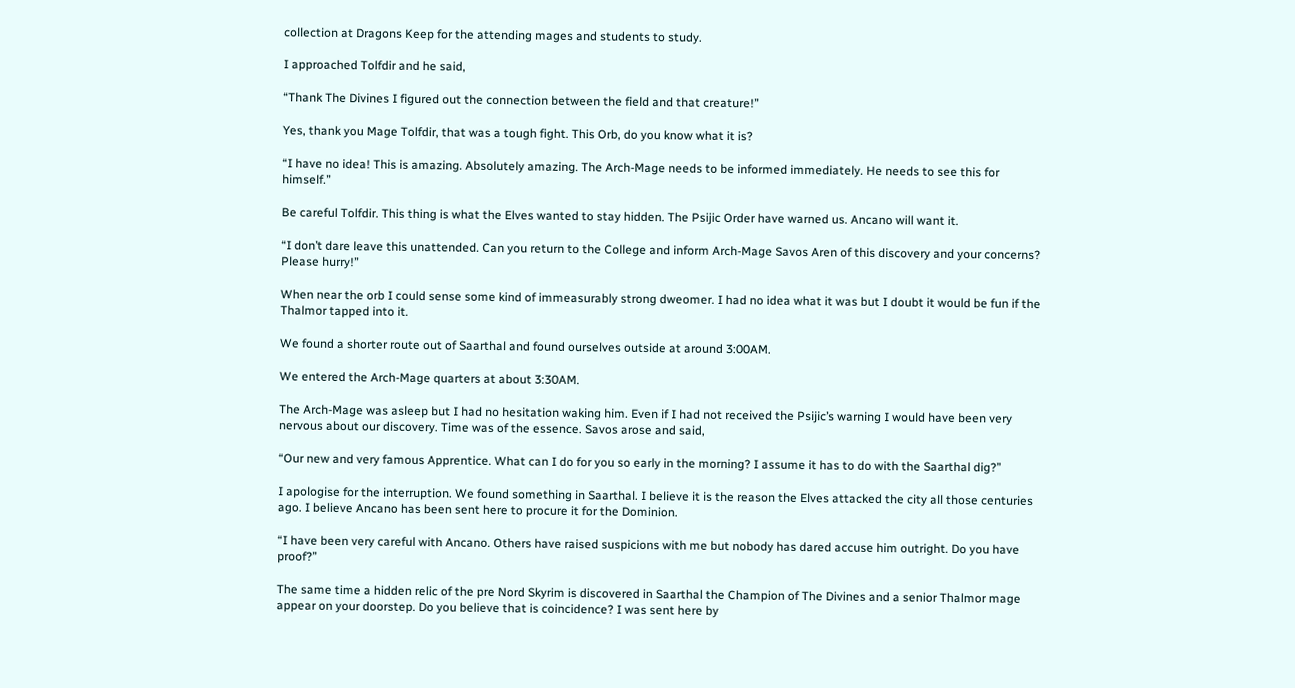collection at Dragons Keep for the attending mages and students to study.

I approached Tolfdir and he said,

“Thank The Divines I figured out the connection between the field and that creature!”

Yes, thank you Mage Tolfdir, that was a tough fight. This Orb, do you know what it is?

“I have no idea! This is amazing. Absolutely amazing. The Arch-Mage needs to be informed immediately. He needs to see this for himself.”

Be careful Tolfdir. This thing is what the Elves wanted to stay hidden. The Psijic Order have warned us. Ancano will want it.

“I don’t dare leave this unattended. Can you return to the College and inform Arch-Mage Savos Aren of this discovery and your concerns? Please hurry!”

When near the orb I could sense some kind of immeasurably strong dweomer. I had no idea what it was but I doubt it would be fun if the Thalmor tapped into it.

We found a shorter route out of Saarthal and found ourselves outside at around 3:00AM.

We entered the Arch-Mage quarters at about 3:30AM.

The Arch-Mage was asleep but I had no hesitation waking him. Even if I had not received the Psijic’s warning I would have been very nervous about our discovery. Time was of the essence. Savos arose and said,

“Our new and very famous Apprentice. What can I do for you so early in the morning? I assume it has to do with the Saarthal dig?”

I apologise for the interruption. We found something in Saarthal. I believe it is the reason the Elves attacked the city all those centuries ago. I believe Ancano has been sent here to procure it for the Dominion.

“I have been very careful with Ancano. Others have raised suspicions with me but nobody has dared accuse him outright. Do you have proof?”

The same time a hidden relic of the pre Nord Skyrim is discovered in Saarthal the Champion of The Divines and a senior Thalmor mage appear on your doorstep. Do you believe that is coincidence? I was sent here by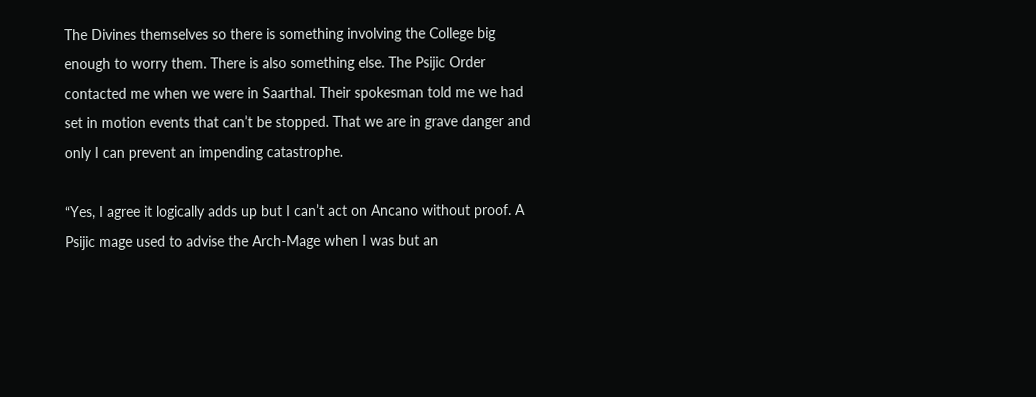The Divines themselves so there is something involving the College big enough to worry them. There is also something else. The Psijic Order contacted me when we were in Saarthal. Their spokesman told me we had set in motion events that can’t be stopped. That we are in grave danger and only I can prevent an impending catastrophe.

“Yes, I agree it logically adds up but I can’t act on Ancano without proof. A Psijic mage used to advise the Arch-Mage when I was but an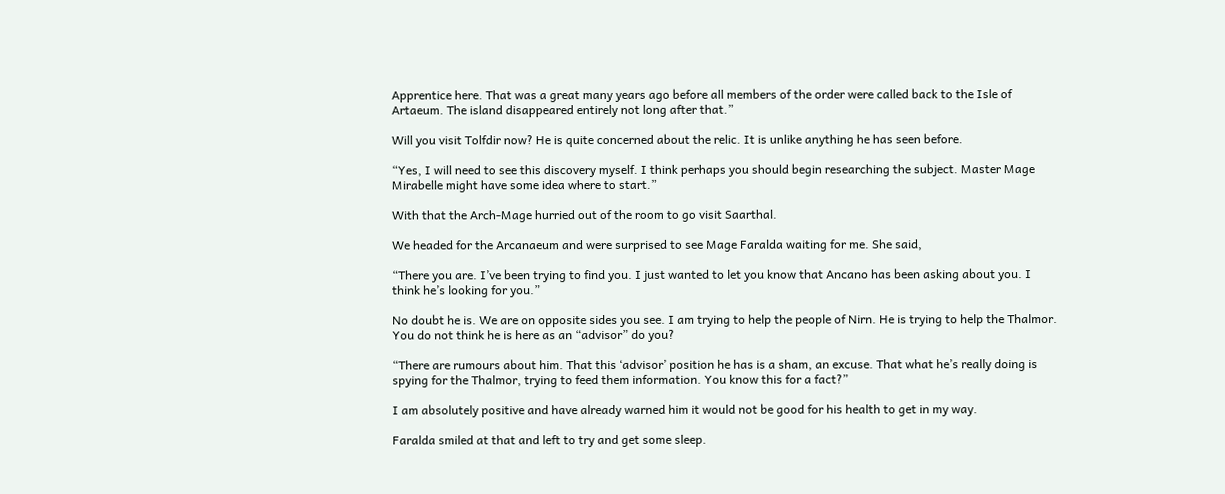Apprentice here. That was a great many years ago before all members of the order were called back to the Isle of Artaeum. The island disappeared entirely not long after that.”

Will you visit Tolfdir now? He is quite concerned about the relic. It is unlike anything he has seen before.

“Yes, I will need to see this discovery myself. I think perhaps you should begin researching the subject. Master Mage Mirabelle might have some idea where to start.”

With that the Arch-Mage hurried out of the room to go visit Saarthal.

We headed for the Arcanaeum and were surprised to see Mage Faralda waiting for me. She said,

“There you are. I’ve been trying to find you. I just wanted to let you know that Ancano has been asking about you. I think he’s looking for you.”

No doubt he is. We are on opposite sides you see. I am trying to help the people of Nirn. He is trying to help the Thalmor. You do not think he is here as an “advisor” do you?

“There are rumours about him. That this ‘advisor’ position he has is a sham, an excuse. That what he’s really doing is spying for the Thalmor, trying to feed them information. You know this for a fact?”

I am absolutely positive and have already warned him it would not be good for his health to get in my way.

Faralda smiled at that and left to try and get some sleep.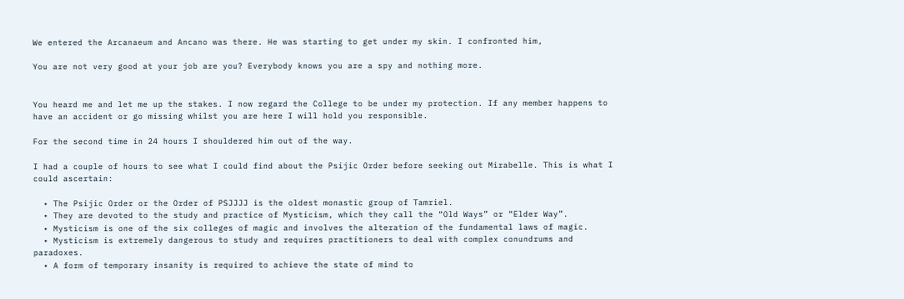We entered the Arcanaeum and Ancano was there. He was starting to get under my skin. I confronted him,

You are not very good at your job are you? Everybody knows you are a spy and nothing more.


You heard me and let me up the stakes. I now regard the College to be under my protection. If any member happens to have an accident or go missing whilst you are here I will hold you responsible.

For the second time in 24 hours I shouldered him out of the way.

I had a couple of hours to see what I could find about the Psijic Order before seeking out Mirabelle. This is what I could ascertain:

  • The Psijic Order or the Order of PSJJJJ is the oldest monastic group of Tamriel.
  • They are devoted to the study and practice of Mysticism, which they call the “Old Ways” or “Elder Way”.
  • Mysticism is one of the six colleges of magic and involves the alteration of the fundamental laws of magic.
  • Mysticism is extremely dangerous to study and requires practitioners to deal with complex conundrums and paradoxes.
  • A form of temporary insanity is required to achieve the state of mind to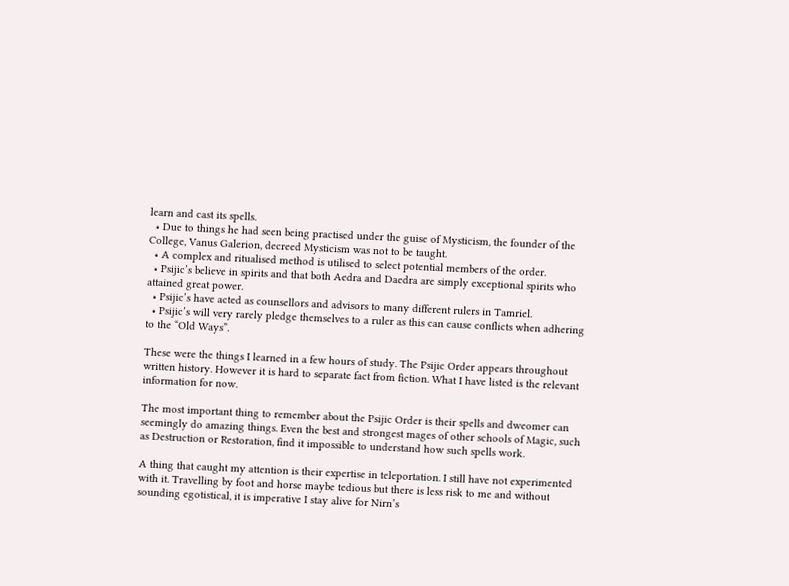learn and cast its spells.
  • Due to things he had seen being practised under the guise of Mysticism, the founder of the College, Vanus Galerion, decreed Mysticism was not to be taught.
  • A complex and ritualised method is utilised to select potential members of the order.
  • Psijic’s believe in spirits and that both Aedra and Daedra are simply exceptional spirits who attained great power.
  • Psijic’s have acted as counsellors and advisors to many different rulers in Tamriel.
  • Psijic’s will very rarely pledge themselves to a ruler as this can cause conflicts when adhering to the “Old Ways”.

These were the things I learned in a few hours of study. The Psijic Order appears throughout written history. However it is hard to separate fact from fiction. What I have listed is the relevant information for now.

The most important thing to remember about the Psijic Order is their spells and dweomer can seemingly do amazing things. Even the best and strongest mages of other schools of Magic, such as Destruction or Restoration, find it impossible to understand how such spells work.

A thing that caught my attention is their expertise in teleportation. I still have not experimented with it. Travelling by foot and horse maybe tedious but there is less risk to me and without sounding egotistical, it is imperative I stay alive for Nirn’s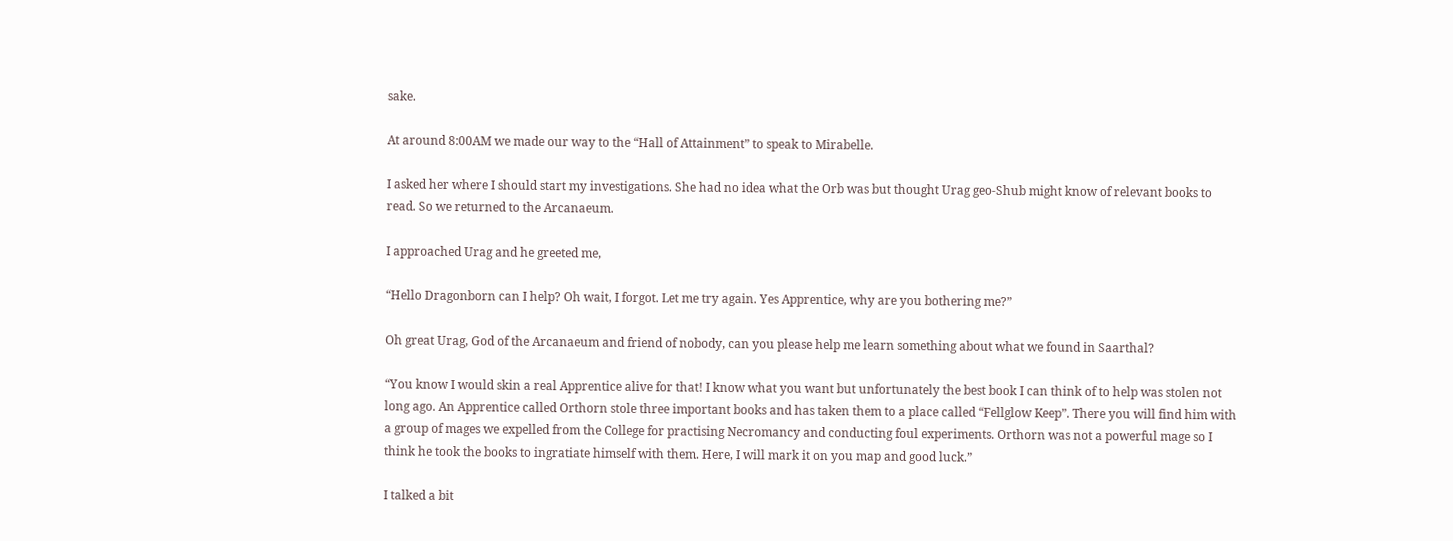sake.

At around 8:00AM we made our way to the “Hall of Attainment” to speak to Mirabelle.

I asked her where I should start my investigations. She had no idea what the Orb was but thought Urag geo-Shub might know of relevant books to read. So we returned to the Arcanaeum.

I approached Urag and he greeted me,

“Hello Dragonborn can I help? Oh wait, I forgot. Let me try again. Yes Apprentice, why are you bothering me?”

Oh great Urag, God of the Arcanaeum and friend of nobody, can you please help me learn something about what we found in Saarthal?

“You know I would skin a real Apprentice alive for that! I know what you want but unfortunately the best book I can think of to help was stolen not long ago. An Apprentice called Orthorn stole three important books and has taken them to a place called “Fellglow Keep”. There you will find him with a group of mages we expelled from the College for practising Necromancy and conducting foul experiments. Orthorn was not a powerful mage so I think he took the books to ingratiate himself with them. Here, I will mark it on you map and good luck.”

I talked a bit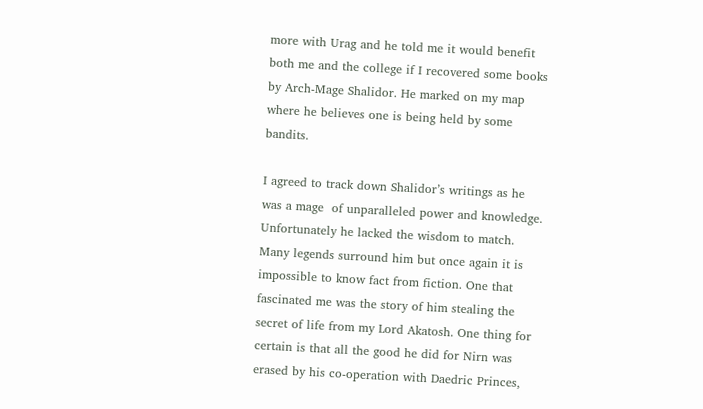more with Urag and he told me it would benefit both me and the college if I recovered some books by Arch-Mage Shalidor. He marked on my map where he believes one is being held by some bandits.

I agreed to track down Shalidor’s writings as he was a mage  of unparalleled power and knowledge. Unfortunately he lacked the wisdom to match. Many legends surround him but once again it is impossible to know fact from fiction. One that fascinated me was the story of him stealing the secret of life from my Lord Akatosh. One thing for certain is that all the good he did for Nirn was erased by his co-operation with Daedric Princes,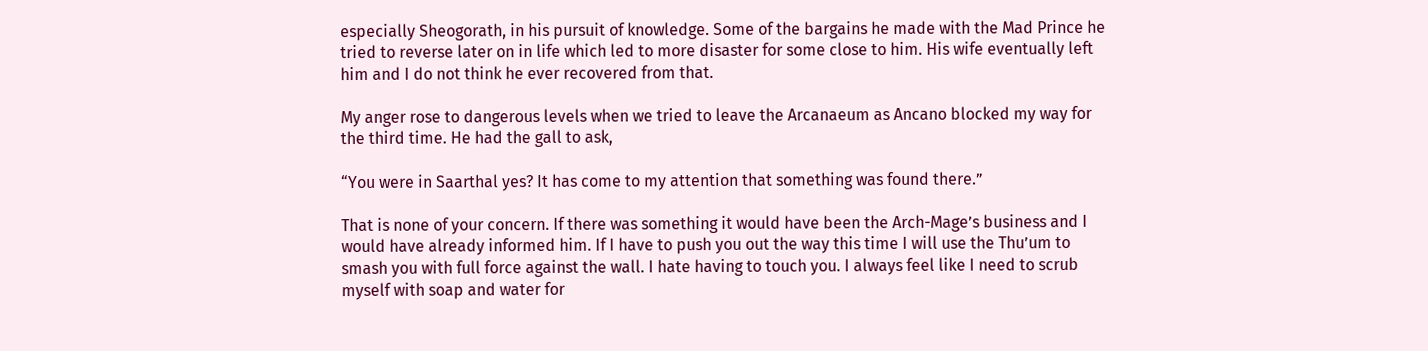especially Sheogorath, in his pursuit of knowledge. Some of the bargains he made with the Mad Prince he tried to reverse later on in life which led to more disaster for some close to him. His wife eventually left him and I do not think he ever recovered from that.

My anger rose to dangerous levels when we tried to leave the Arcanaeum as Ancano blocked my way for the third time. He had the gall to ask,

“You were in Saarthal yes? It has come to my attention that something was found there.”

That is none of your concern. If there was something it would have been the Arch-Mage’s business and I would have already informed him. If I have to push you out the way this time I will use the Thu’um to smash you with full force against the wall. I hate having to touch you. I always feel like I need to scrub myself with soap and water for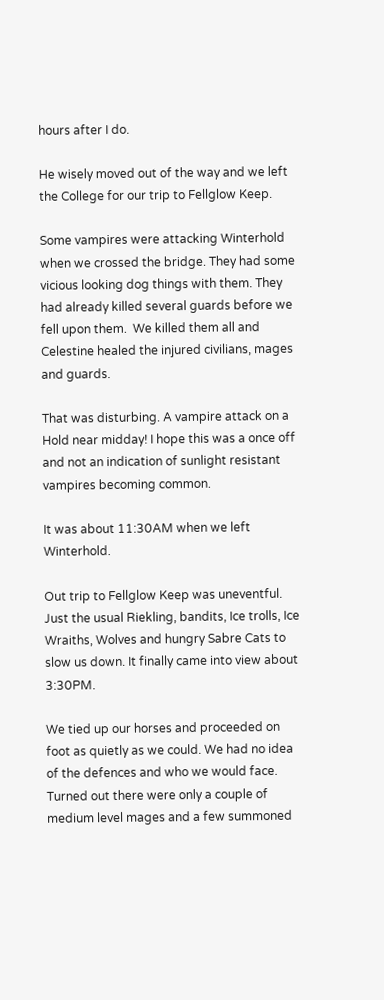hours after I do.

He wisely moved out of the way and we left the College for our trip to Fellglow Keep.

Some vampires were attacking Winterhold when we crossed the bridge. They had some vicious looking dog things with them. They had already killed several guards before we fell upon them.  We killed them all and Celestine healed the injured civilians, mages and guards.

That was disturbing. A vampire attack on a Hold near midday! I hope this was a once off and not an indication of sunlight resistant vampires becoming common.

It was about 11:30AM when we left Winterhold.

Out trip to Fellglow Keep was uneventful. Just the usual Riekling, bandits, Ice trolls, Ice Wraiths, Wolves and hungry Sabre Cats to slow us down. It finally came into view about 3:30PM.

We tied up our horses and proceeded on foot as quietly as we could. We had no idea of the defences and who we would face. Turned out there were only a couple of medium level mages and a few summoned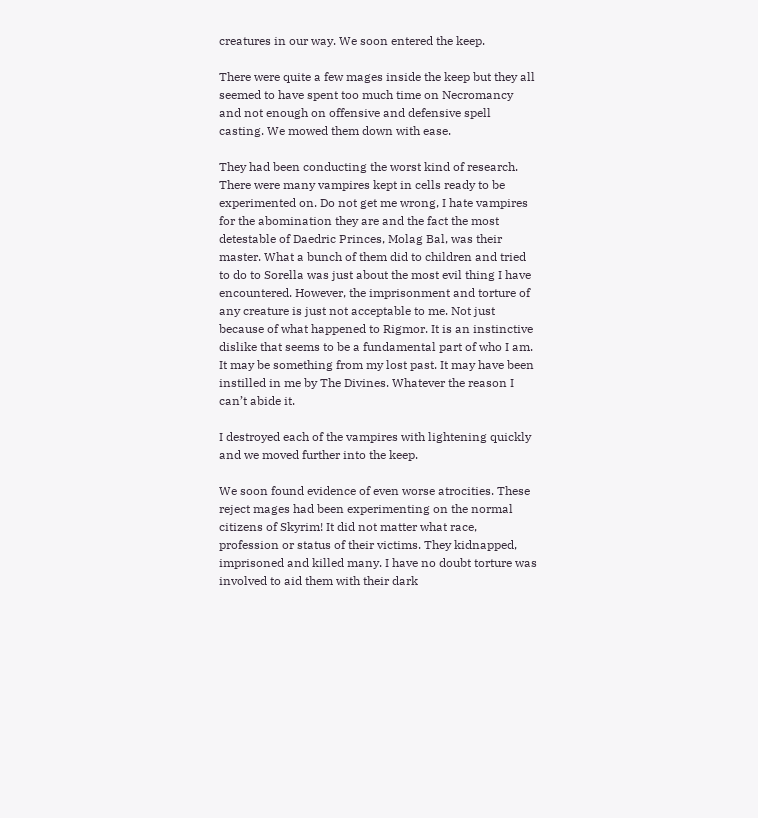creatures in our way. We soon entered the keep.

There were quite a few mages inside the keep but they all seemed to have spent too much time on Necromancy and not enough on offensive and defensive spell casting. We mowed them down with ease.

They had been conducting the worst kind of research. There were many vampires kept in cells ready to be experimented on. Do not get me wrong, I hate vampires for the abomination they are and the fact the most detestable of Daedric Princes, Molag Bal, was their master. What a bunch of them did to children and tried to do to Sorella was just about the most evil thing I have encountered. However, the imprisonment and torture of any creature is just not acceptable to me. Not just because of what happened to Rigmor. It is an instinctive dislike that seems to be a fundamental part of who I am. It may be something from my lost past. It may have been instilled in me by The Divines. Whatever the reason I can’t abide it.

I destroyed each of the vampires with lightening quickly and we moved further into the keep.

We soon found evidence of even worse atrocities. These reject mages had been experimenting on the normal citizens of Skyrim! It did not matter what race, profession or status of their victims. They kidnapped, imprisoned and killed many. I have no doubt torture was involved to aid them with their dark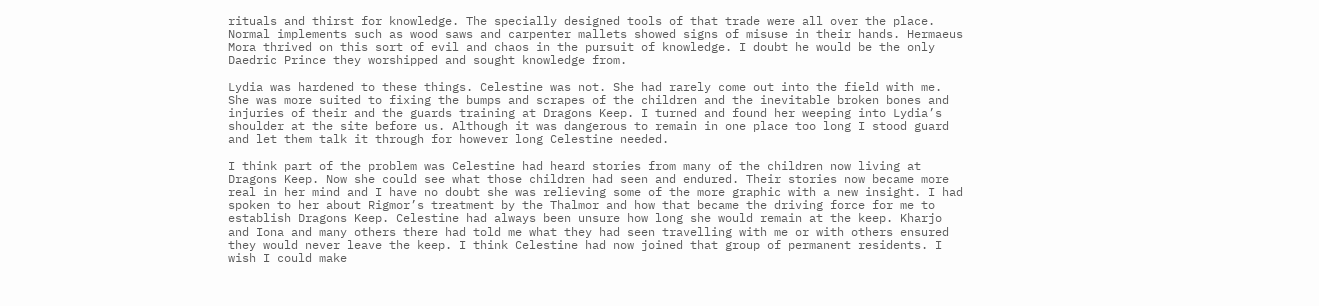rituals and thirst for knowledge. The specially designed tools of that trade were all over the place. Normal implements such as wood saws and carpenter mallets showed signs of misuse in their hands. Hermaeus Mora thrived on this sort of evil and chaos in the pursuit of knowledge. I doubt he would be the only Daedric Prince they worshipped and sought knowledge from.

Lydia was hardened to these things. Celestine was not. She had rarely come out into the field with me. She was more suited to fixing the bumps and scrapes of the children and the inevitable broken bones and injuries of their and the guards training at Dragons Keep. I turned and found her weeping into Lydia’s shoulder at the site before us. Although it was dangerous to remain in one place too long I stood guard and let them talk it through for however long Celestine needed.

I think part of the problem was Celestine had heard stories from many of the children now living at Dragons Keep. Now she could see what those children had seen and endured. Their stories now became more real in her mind and I have no doubt she was relieving some of the more graphic with a new insight. I had spoken to her about Rigmor’s treatment by the Thalmor and how that became the driving force for me to establish Dragons Keep. Celestine had always been unsure how long she would remain at the keep. Kharjo and Iona and many others there had told me what they had seen travelling with me or with others ensured they would never leave the keep. I think Celestine had now joined that group of permanent residents. I wish I could make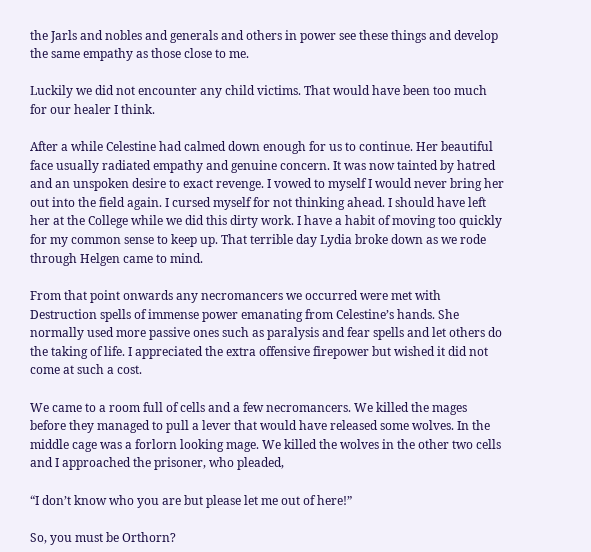the Jarls and nobles and generals and others in power see these things and develop the same empathy as those close to me.

Luckily we did not encounter any child victims. That would have been too much for our healer I think.

After a while Celestine had calmed down enough for us to continue. Her beautiful face usually radiated empathy and genuine concern. It was now tainted by hatred and an unspoken desire to exact revenge. I vowed to myself I would never bring her out into the field again. I cursed myself for not thinking ahead. I should have left her at the College while we did this dirty work. I have a habit of moving too quickly for my common sense to keep up. That terrible day Lydia broke down as we rode through Helgen came to mind.

From that point onwards any necromancers we occurred were met with Destruction spells of immense power emanating from Celestine’s hands. She normally used more passive ones such as paralysis and fear spells and let others do the taking of life. I appreciated the extra offensive firepower but wished it did not come at such a cost.

We came to a room full of cells and a few necromancers. We killed the mages before they managed to pull a lever that would have released some wolves. In the middle cage was a forlorn looking mage. We killed the wolves in the other two cells and I approached the prisoner, who pleaded,

“I don’t know who you are but please let me out of here!”

So, you must be Orthorn?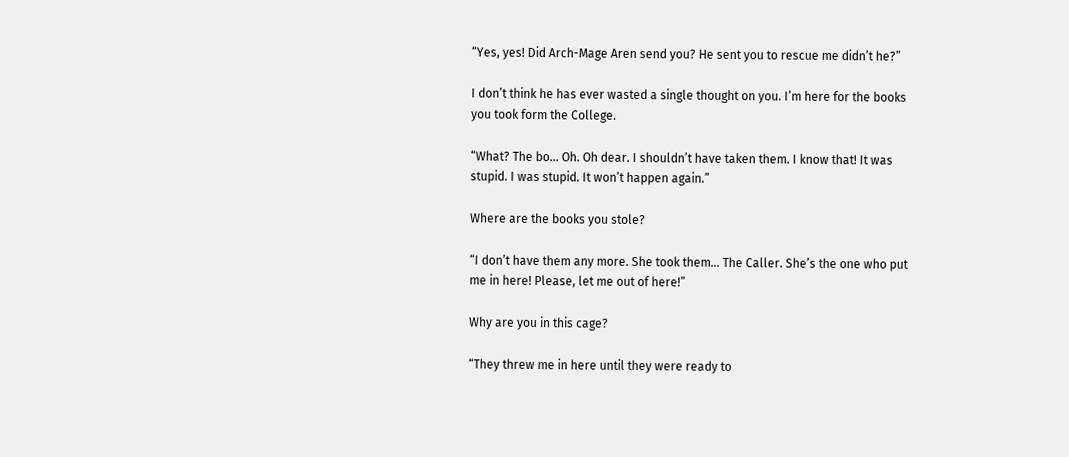“Yes, yes! Did Arch-Mage Aren send you? He sent you to rescue me didn’t he?”

I don’t think he has ever wasted a single thought on you. I’m here for the books you took form the College.

“What? The bo… Oh. Oh dear. I shouldn’t have taken them. I know that! It was stupid. I was stupid. It won’t happen again.”

Where are the books you stole?

“I don’t have them any more. She took them… The Caller. She’s the one who put me in here! Please, let me out of here!”

Why are you in this cage?

“They threw me in here until they were ready to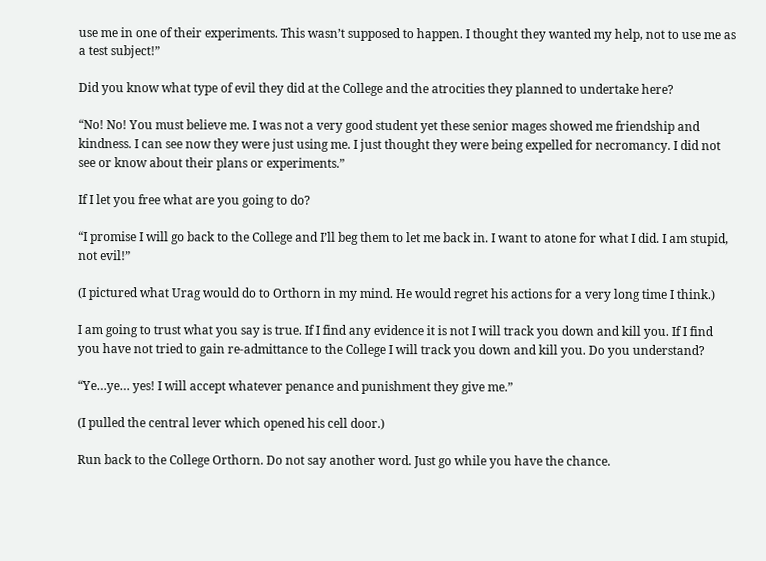use me in one of their experiments. This wasn’t supposed to happen. I thought they wanted my help, not to use me as a test subject!”

Did you know what type of evil they did at the College and the atrocities they planned to undertake here?

“No! No! You must believe me. I was not a very good student yet these senior mages showed me friendship and kindness. I can see now they were just using me. I just thought they were being expelled for necromancy. I did not see or know about their plans or experiments.”

If I let you free what are you going to do?

“I promise I will go back to the College and I’ll beg them to let me back in. I want to atone for what I did. I am stupid, not evil!”

(I pictured what Urag would do to Orthorn in my mind. He would regret his actions for a very long time I think.)

I am going to trust what you say is true. If I find any evidence it is not I will track you down and kill you. If I find you have not tried to gain re-admittance to the College I will track you down and kill you. Do you understand?

“Ye…ye… yes! I will accept whatever penance and punishment they give me.”

(I pulled the central lever which opened his cell door.)

Run back to the College Orthorn. Do not say another word. Just go while you have the chance.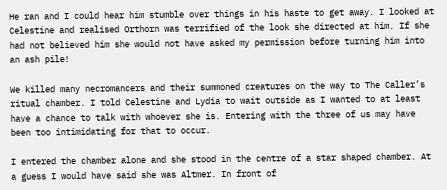He ran and I could hear him stumble over things in his haste to get away. I looked at Celestine and realised Orthorn was terrified of the look she directed at him. If she had not believed him she would not have asked my permission before turning him into an ash pile!

We killed many necromancers and their summoned creatures on the way to The Caller’s ritual chamber. I told Celestine and Lydia to wait outside as I wanted to at least have a chance to talk with whoever she is. Entering with the three of us may have been too intimidating for that to occur.

I entered the chamber alone and she stood in the centre of a star shaped chamber. At a guess I would have said she was Altmer. In front of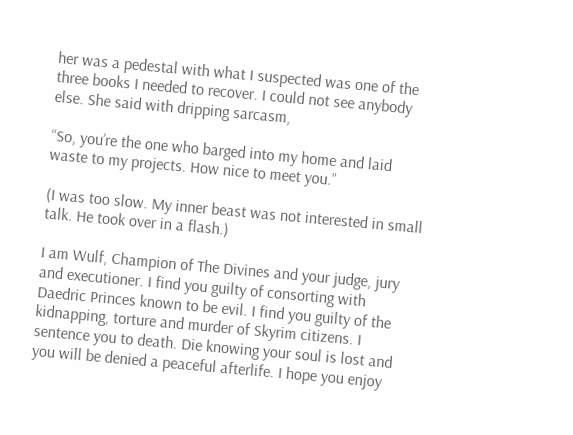her was a pedestal with what I suspected was one of the three books I needed to recover. I could not see anybody else. She said with dripping sarcasm,

“So, you’re the one who barged into my home and laid waste to my projects. How nice to meet you.”

(I was too slow. My inner beast was not interested in small talk. He took over in a flash.)

I am Wulf, Champion of The Divines and your judge, jury and executioner. I find you guilty of consorting with Daedric Princes known to be evil. I find you guilty of the kidnapping, torture and murder of Skyrim citizens. I sentence you to death. Die knowing your soul is lost and you will be denied a peaceful afterlife. I hope you enjoy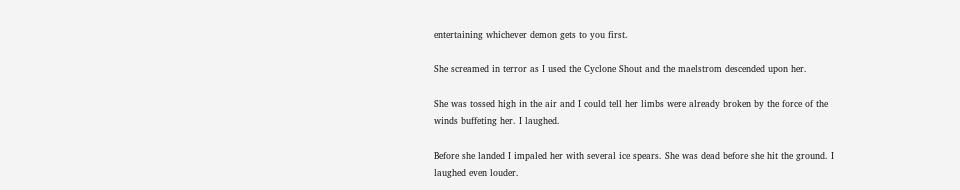entertaining whichever demon gets to you first.

She screamed in terror as I used the Cyclone Shout and the maelstrom descended upon her.

She was tossed high in the air and I could tell her limbs were already broken by the force of the winds buffeting her. I laughed.

Before she landed I impaled her with several ice spears. She was dead before she hit the ground. I laughed even louder.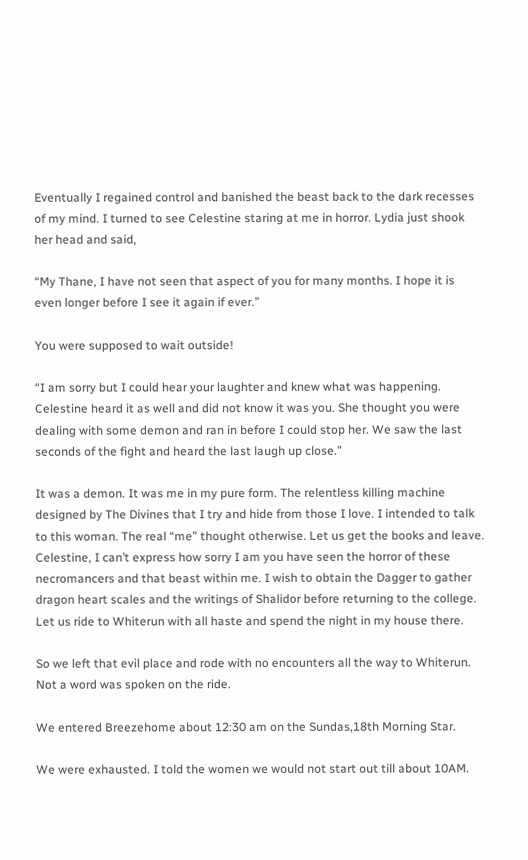Eventually I regained control and banished the beast back to the dark recesses of my mind. I turned to see Celestine staring at me in horror. Lydia just shook her head and said,

“My Thane, I have not seen that aspect of you for many months. I hope it is even longer before I see it again if ever.”

You were supposed to wait outside!

“I am sorry but I could hear your laughter and knew what was happening. Celestine heard it as well and did not know it was you. She thought you were dealing with some demon and ran in before I could stop her. We saw the last seconds of the fight and heard the last laugh up close.”

It was a demon. It was me in my pure form. The relentless killing machine designed by The Divines that I try and hide from those I love. I intended to talk to this woman. The real “me” thought otherwise. Let us get the books and leave. Celestine, I can’t express how sorry I am you have seen the horror of these necromancers and that beast within me. I wish to obtain the Dagger to gather dragon heart scales and the writings of Shalidor before returning to the college. Let us ride to Whiterun with all haste and spend the night in my house there.

So we left that evil place and rode with no encounters all the way to Whiterun. Not a word was spoken on the ride.

We entered Breezehome about 12:30 am on the Sundas,18th Morning Star.

We were exhausted. I told the women we would not start out till about 10AM.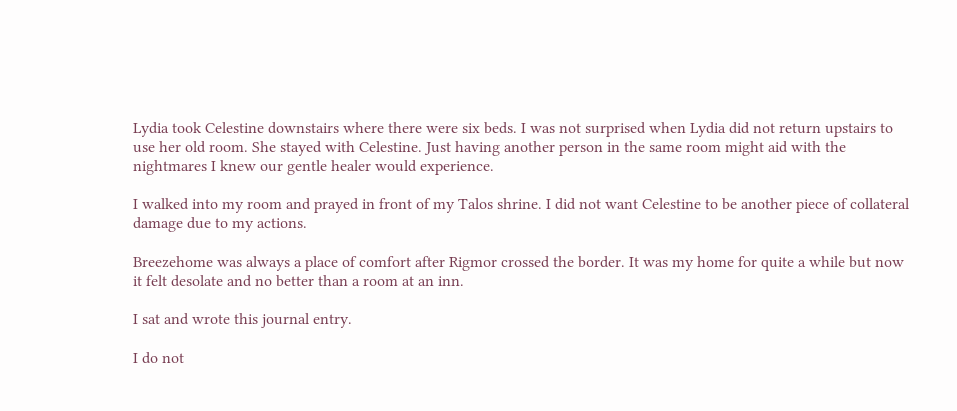Lydia took Celestine downstairs where there were six beds. I was not surprised when Lydia did not return upstairs to use her old room. She stayed with Celestine. Just having another person in the same room might aid with the nightmares I knew our gentle healer would experience.

I walked into my room and prayed in front of my Talos shrine. I did not want Celestine to be another piece of collateral damage due to my actions.

Breezehome was always a place of comfort after Rigmor crossed the border. It was my home for quite a while but now it felt desolate and no better than a room at an inn.

I sat and wrote this journal entry.

I do not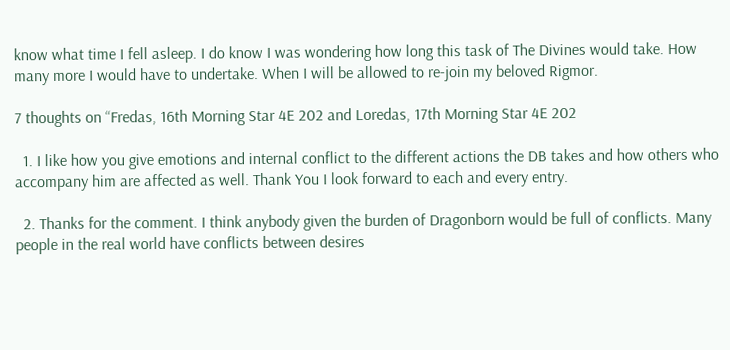know what time I fell asleep. I do know I was wondering how long this task of The Divines would take. How many more I would have to undertake. When I will be allowed to re-join my beloved Rigmor.

7 thoughts on “Fredas, 16th Morning Star 4E 202 and Loredas, 17th Morning Star 4E 202

  1. I like how you give emotions and internal conflict to the different actions the DB takes and how others who accompany him are affected as well. Thank You I look forward to each and every entry.

  2. Thanks for the comment. I think anybody given the burden of Dragonborn would be full of conflicts. Many people in the real world have conflicts between desires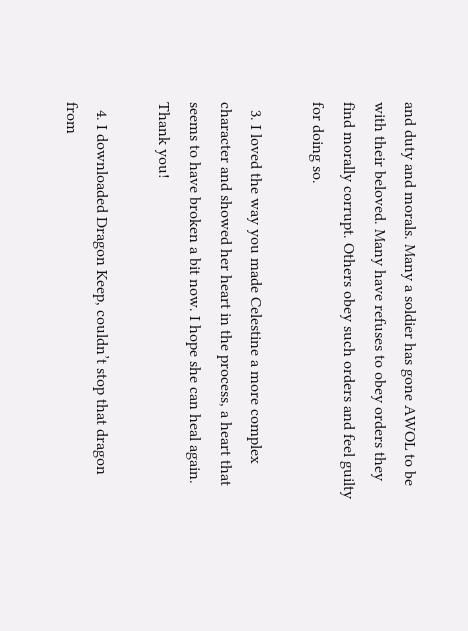and duty and morals. Many a soldier has gone AWOL to be with their beloved. Many have refuses to obey orders they find morally corrupt. Others obey such orders and feel guilty for doing so.

  3. I loved the way you made Celestine a more complex character and showed her heart in the process, a heart that seems to have broken a bit now. I hope she can heal again. Thank you!

  4. I downloaded Dragon Keep, couldn’t stop that dragon from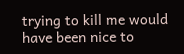trying to kill me would have been nice to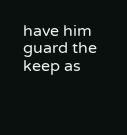have him guard the keep as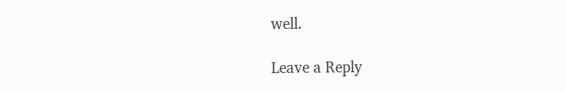well.

Leave a Reply